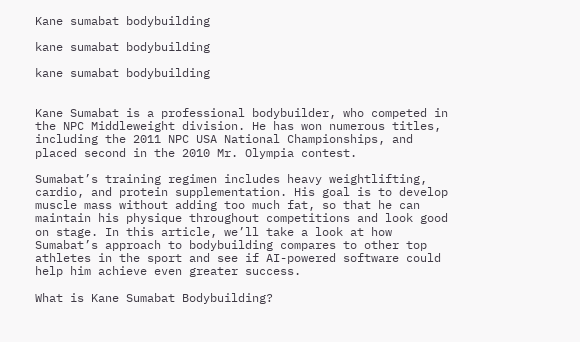Kane sumabat bodybuilding

kane sumabat bodybuilding

kane sumabat bodybuilding


Kane Sumabat is a professional bodybuilder, who competed in the NPC Middleweight division. He has won numerous titles, including the 2011 NPC USA National Championships, and placed second in the 2010 Mr. Olympia contest.

Sumabat’s training regimen includes heavy weightlifting, cardio, and protein supplementation. His goal is to develop muscle mass without adding too much fat, so that he can maintain his physique throughout competitions and look good on stage. In this article, we’ll take a look at how Sumabat’s approach to bodybuilding compares to other top athletes in the sport and see if AI-powered software could help him achieve even greater success.

What is Kane Sumabat Bodybuilding?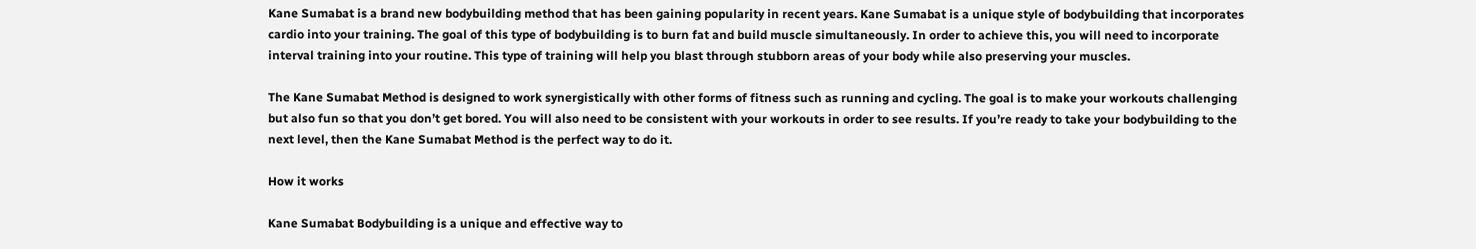Kane Sumabat is a brand new bodybuilding method that has been gaining popularity in recent years. Kane Sumabat is a unique style of bodybuilding that incorporates cardio into your training. The goal of this type of bodybuilding is to burn fat and build muscle simultaneously. In order to achieve this, you will need to incorporate interval training into your routine. This type of training will help you blast through stubborn areas of your body while also preserving your muscles.

The Kane Sumabat Method is designed to work synergistically with other forms of fitness such as running and cycling. The goal is to make your workouts challenging but also fun so that you don’t get bored. You will also need to be consistent with your workouts in order to see results. If you’re ready to take your bodybuilding to the next level, then the Kane Sumabat Method is the perfect way to do it.

How it works

Kane Sumabat Bodybuilding is a unique and effective way to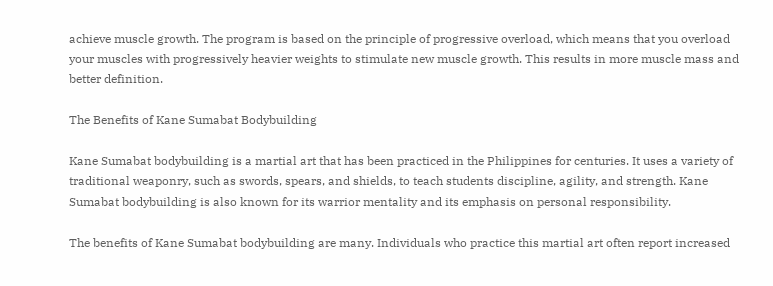achieve muscle growth. The program is based on the principle of progressive overload, which means that you overload your muscles with progressively heavier weights to stimulate new muscle growth. This results in more muscle mass and better definition.

The Benefits of Kane Sumabat Bodybuilding

Kane Sumabat bodybuilding is a martial art that has been practiced in the Philippines for centuries. It uses a variety of traditional weaponry, such as swords, spears, and shields, to teach students discipline, agility, and strength. Kane Sumabat bodybuilding is also known for its warrior mentality and its emphasis on personal responsibility.

The benefits of Kane Sumabat bodybuilding are many. Individuals who practice this martial art often report increased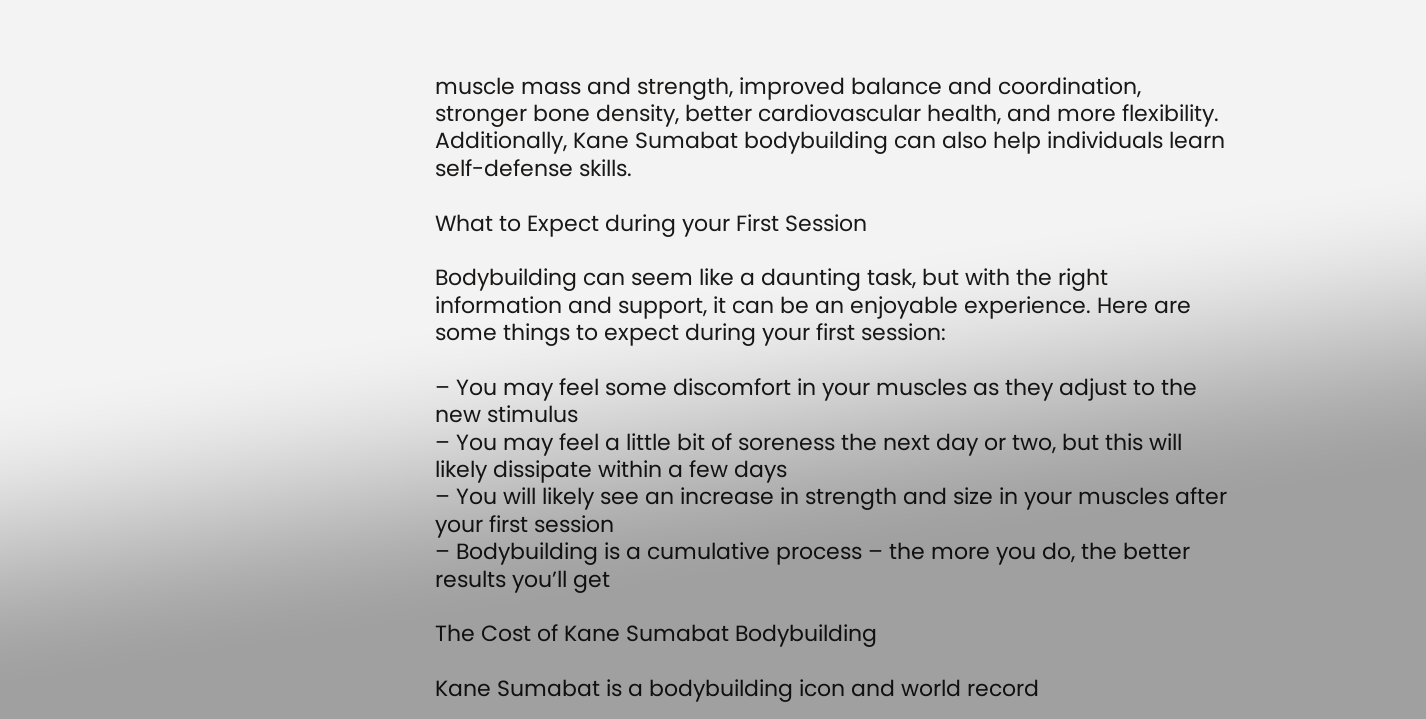muscle mass and strength, improved balance and coordination, stronger bone density, better cardiovascular health, and more flexibility. Additionally, Kane Sumabat bodybuilding can also help individuals learn self-defense skills.

What to Expect during your First Session

Bodybuilding can seem like a daunting task, but with the right information and support, it can be an enjoyable experience. Here are some things to expect during your first session:

– You may feel some discomfort in your muscles as they adjust to the new stimulus
– You may feel a little bit of soreness the next day or two, but this will likely dissipate within a few days
– You will likely see an increase in strength and size in your muscles after your first session
– Bodybuilding is a cumulative process – the more you do, the better results you’ll get

The Cost of Kane Sumabat Bodybuilding

Kane Sumabat is a bodybuilding icon and world record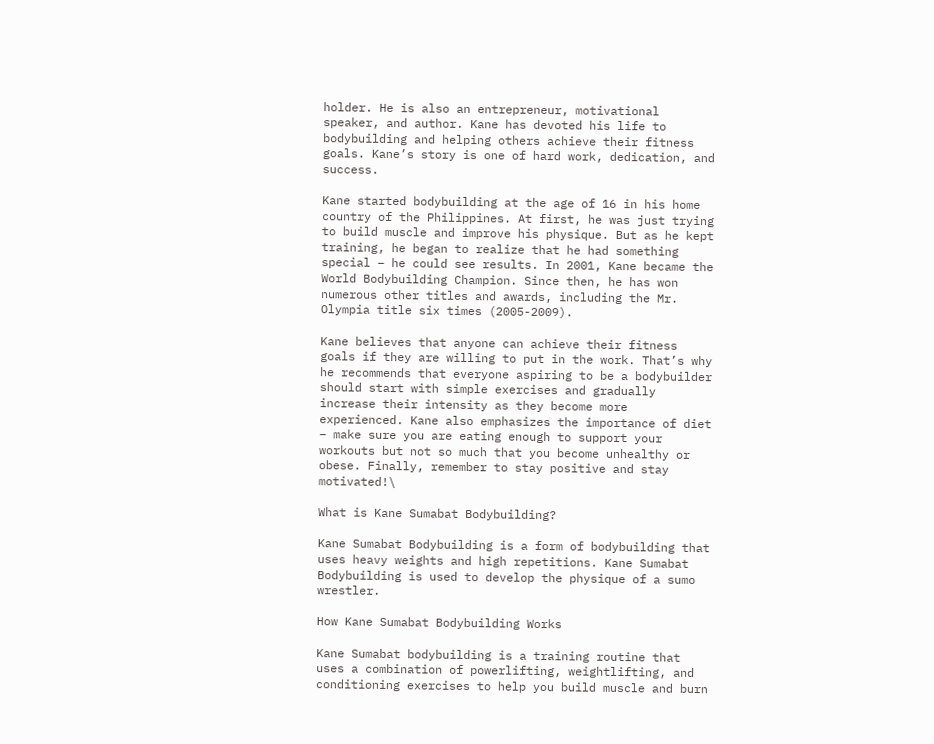holder. He is also an entrepreneur, motivational speaker, and author. Kane has devoted his life to bodybuilding and helping others achieve their fitness goals. Kane’s story is one of hard work, dedication, and success.

Kane started bodybuilding at the age of 16 in his home country of the Philippines. At first, he was just trying to build muscle and improve his physique. But as he kept training, he began to realize that he had something special – he could see results. In 2001, Kane became the World Bodybuilding Champion. Since then, he has won numerous other titles and awards, including the Mr. Olympia title six times (2005-2009).

Kane believes that anyone can achieve their fitness goals if they are willing to put in the work. That’s why he recommends that everyone aspiring to be a bodybuilder should start with simple exercises and gradually increase their intensity as they become more experienced. Kane also emphasizes the importance of diet – make sure you are eating enough to support your workouts but not so much that you become unhealthy or obese. Finally, remember to stay positive and stay motivated!\

What is Kane Sumabat Bodybuilding?

Kane Sumabat Bodybuilding is a form of bodybuilding that uses heavy weights and high repetitions. Kane Sumabat Bodybuilding is used to develop the physique of a sumo wrestler.

How Kane Sumabat Bodybuilding Works

Kane Sumabat bodybuilding is a training routine that uses a combination of powerlifting, weightlifting, and conditioning exercises to help you build muscle and burn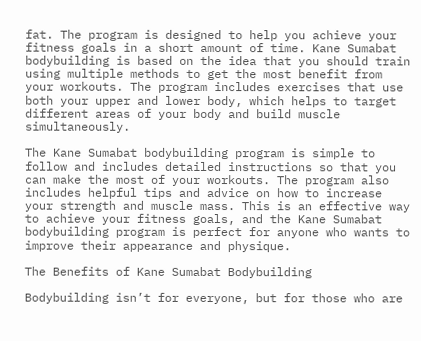fat. The program is designed to help you achieve your fitness goals in a short amount of time. Kane Sumabat bodybuilding is based on the idea that you should train using multiple methods to get the most benefit from your workouts. The program includes exercises that use both your upper and lower body, which helps to target different areas of your body and build muscle simultaneously.

The Kane Sumabat bodybuilding program is simple to follow and includes detailed instructions so that you can make the most of your workouts. The program also includes helpful tips and advice on how to increase your strength and muscle mass. This is an effective way to achieve your fitness goals, and the Kane Sumabat bodybuilding program is perfect for anyone who wants to improve their appearance and physique.

The Benefits of Kane Sumabat Bodybuilding

Bodybuilding isn’t for everyone, but for those who are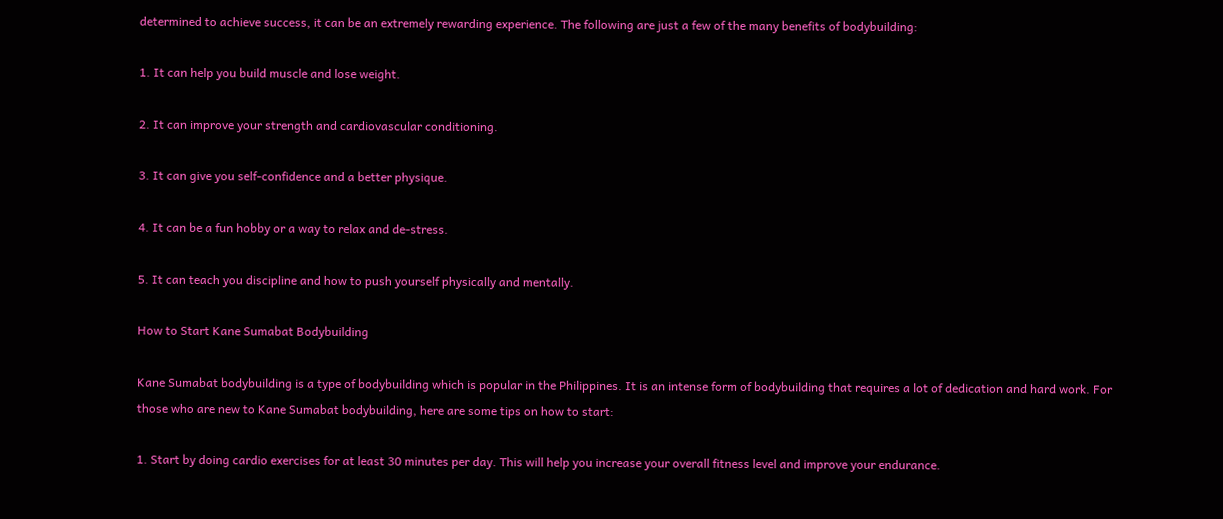determined to achieve success, it can be an extremely rewarding experience. The following are just a few of the many benefits of bodybuilding:

1. It can help you build muscle and lose weight.

2. It can improve your strength and cardiovascular conditioning.

3. It can give you self-confidence and a better physique.

4. It can be a fun hobby or a way to relax and de-stress.

5. It can teach you discipline and how to push yourself physically and mentally.

How to Start Kane Sumabat Bodybuilding

Kane Sumabat bodybuilding is a type of bodybuilding which is popular in the Philippines. It is an intense form of bodybuilding that requires a lot of dedication and hard work. For those who are new to Kane Sumabat bodybuilding, here are some tips on how to start:

1. Start by doing cardio exercises for at least 30 minutes per day. This will help you increase your overall fitness level and improve your endurance.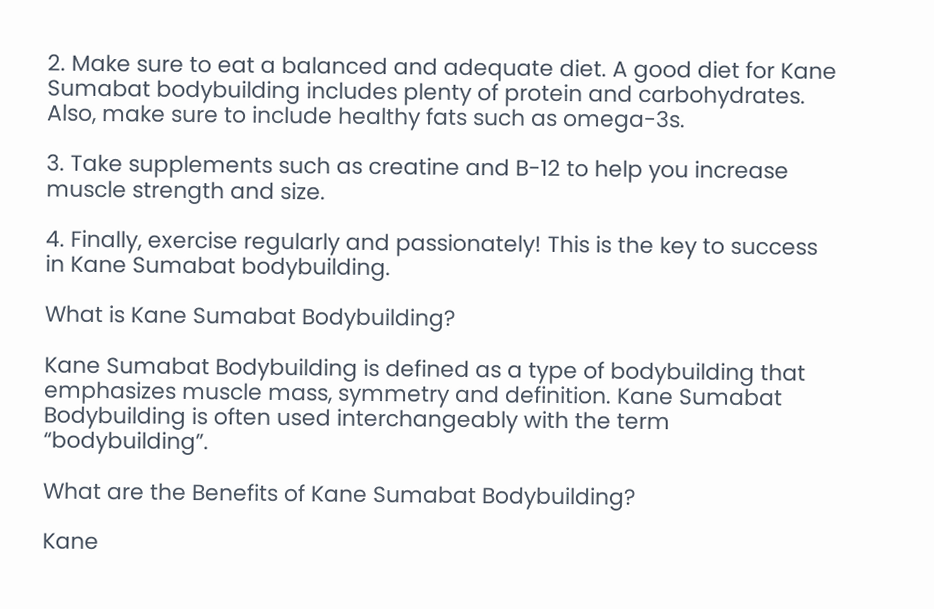2. Make sure to eat a balanced and adequate diet. A good diet for Kane Sumabat bodybuilding includes plenty of protein and carbohydrates. Also, make sure to include healthy fats such as omega-3s.

3. Take supplements such as creatine and B-12 to help you increase muscle strength and size.

4. Finally, exercise regularly and passionately! This is the key to success in Kane Sumabat bodybuilding.

What is Kane Sumabat Bodybuilding?

Kane Sumabat Bodybuilding is defined as a type of bodybuilding that emphasizes muscle mass, symmetry and definition. Kane Sumabat Bodybuilding is often used interchangeably with the term “bodybuilding”.

What are the Benefits of Kane Sumabat Bodybuilding?

Kane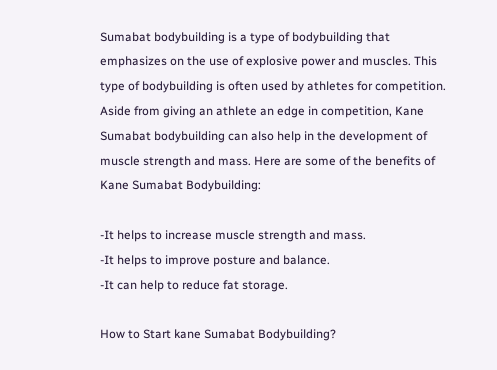Sumabat bodybuilding is a type of bodybuilding that emphasizes on the use of explosive power and muscles. This type of bodybuilding is often used by athletes for competition. Aside from giving an athlete an edge in competition, Kane Sumabat bodybuilding can also help in the development of muscle strength and mass. Here are some of the benefits of Kane Sumabat Bodybuilding:

-It helps to increase muscle strength and mass.
-It helps to improve posture and balance.
-It can help to reduce fat storage.

How to Start kane Sumabat Bodybuilding?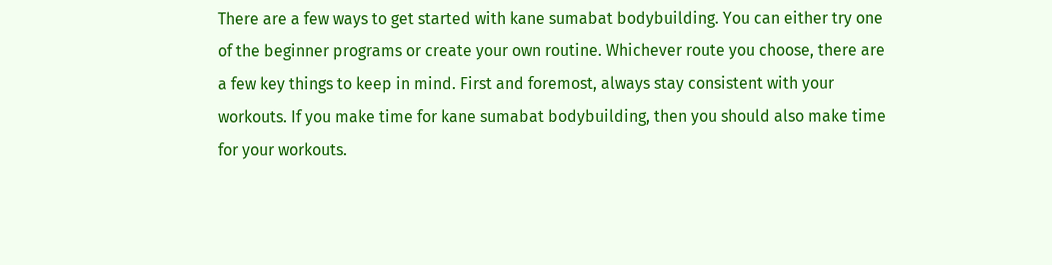There are a few ways to get started with kane sumabat bodybuilding. You can either try one of the beginner programs or create your own routine. Whichever route you choose, there are a few key things to keep in mind. First and foremost, always stay consistent with your workouts. If you make time for kane sumabat bodybuilding, then you should also make time for your workouts.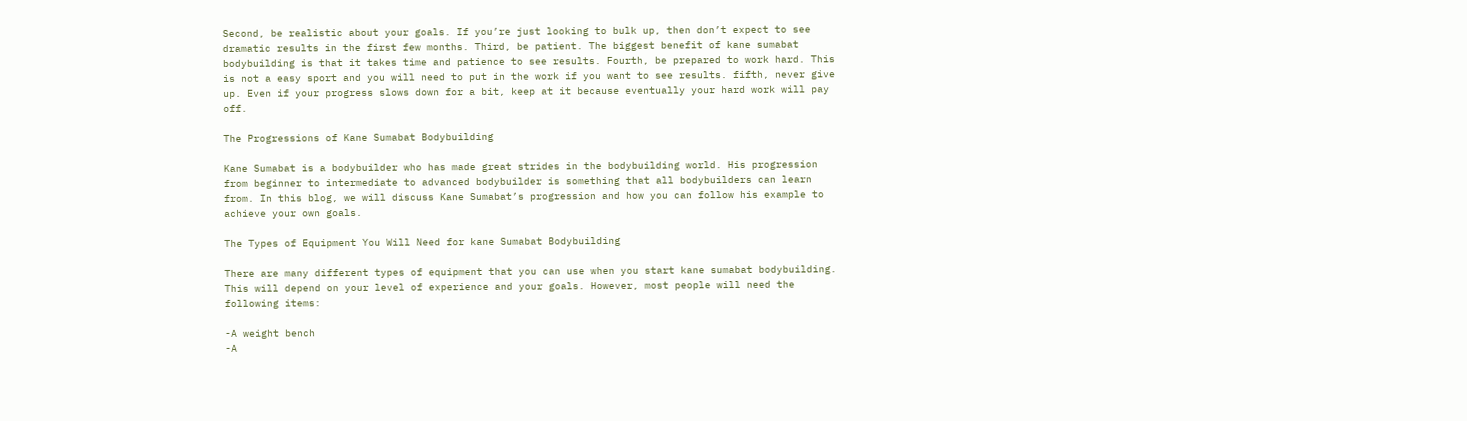Second, be realistic about your goals. If you’re just looking to bulk up, then don’t expect to see dramatic results in the first few months. Third, be patient. The biggest benefit of kane sumabat bodybuilding is that it takes time and patience to see results. Fourth, be prepared to work hard. This is not a easy sport and you will need to put in the work if you want to see results. fifth, never give up. Even if your progress slows down for a bit, keep at it because eventually your hard work will pay off.

The Progressions of Kane Sumabat Bodybuilding

Kane Sumabat is a bodybuilder who has made great strides in the bodybuilding world. His progression from beginner to intermediate to advanced bodybuilder is something that all bodybuilders can learn from. In this blog, we will discuss Kane Sumabat’s progression and how you can follow his example to achieve your own goals.

The Types of Equipment You Will Need for kane Sumabat Bodybuilding

There are many different types of equipment that you can use when you start kane sumabat bodybuilding. This will depend on your level of experience and your goals. However, most people will need the following items:

-A weight bench
-A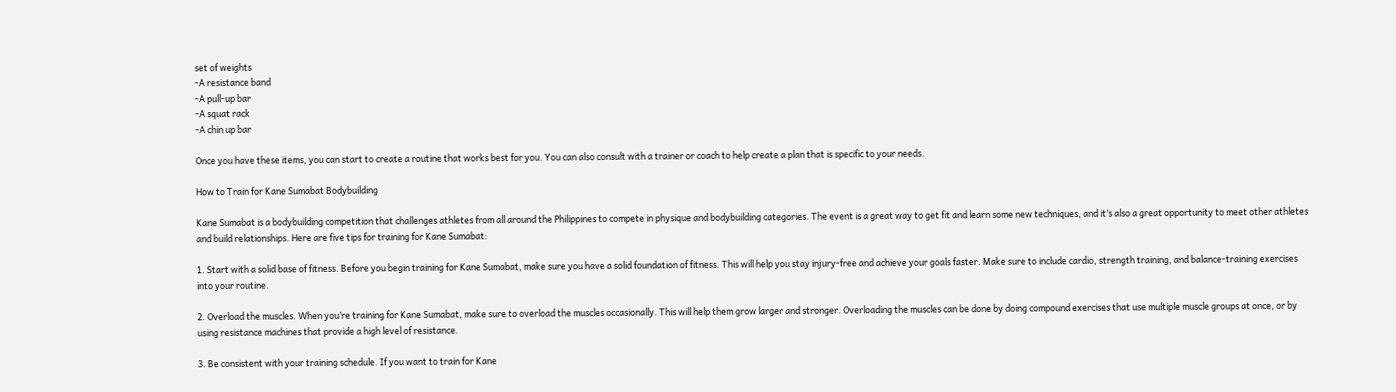set of weights
-A resistance band
-A pull-up bar
-A squat rack
-A chin up bar

Once you have these items, you can start to create a routine that works best for you. You can also consult with a trainer or coach to help create a plan that is specific to your needs.

How to Train for Kane Sumabat Bodybuilding

Kane Sumabat is a bodybuilding competition that challenges athletes from all around the Philippines to compete in physique and bodybuilding categories. The event is a great way to get fit and learn some new techniques, and it’s also a great opportunity to meet other athletes and build relationships. Here are five tips for training for Kane Sumabat:

1. Start with a solid base of fitness. Before you begin training for Kane Sumabat, make sure you have a solid foundation of fitness. This will help you stay injury-free and achieve your goals faster. Make sure to include cardio, strength training, and balance-training exercises into your routine.

2. Overload the muscles. When you’re training for Kane Sumabat, make sure to overload the muscles occasionally. This will help them grow larger and stronger. Overloading the muscles can be done by doing compound exercises that use multiple muscle groups at once, or by using resistance machines that provide a high level of resistance.

3. Be consistent with your training schedule. If you want to train for Kane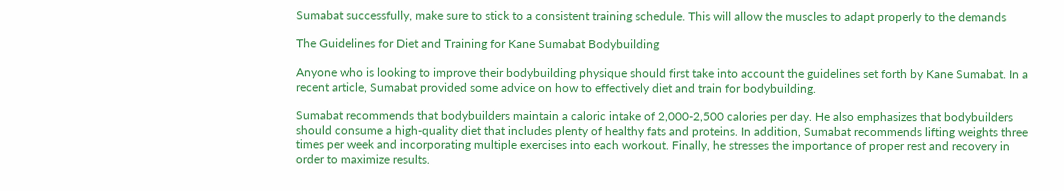Sumabat successfully, make sure to stick to a consistent training schedule. This will allow the muscles to adapt properly to the demands

The Guidelines for Diet and Training for Kane Sumabat Bodybuilding

Anyone who is looking to improve their bodybuilding physique should first take into account the guidelines set forth by Kane Sumabat. In a recent article, Sumabat provided some advice on how to effectively diet and train for bodybuilding.

Sumabat recommends that bodybuilders maintain a caloric intake of 2,000-2,500 calories per day. He also emphasizes that bodybuilders should consume a high-quality diet that includes plenty of healthy fats and proteins. In addition, Sumabat recommends lifting weights three times per week and incorporating multiple exercises into each workout. Finally, he stresses the importance of proper rest and recovery in order to maximize results.